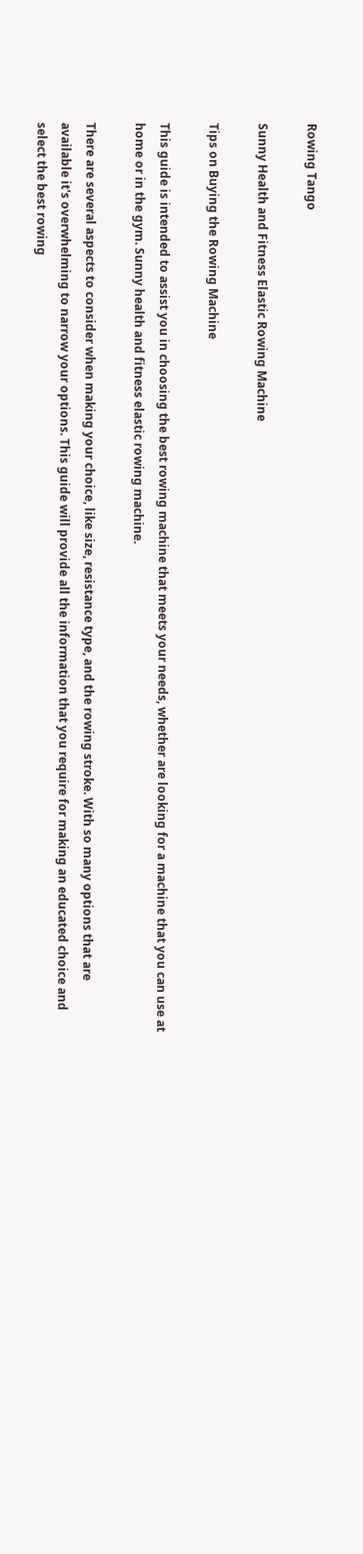Rowing Tango

Sunny Health and Fitness Elastic Rowing Machine

Tips on Buying the Rowing Machine

This guide is intended to assist you in choosing the best rowing machine that meets your needs, whether are looking for a machine that you can use at home or in the gym. Sunny health and fitness elastic rowing machine.

There are several aspects to consider when making your choice, like size, resistance type, and the rowing stroke. With so many options that are available it's overwhelming to narrow your options. This guide will provide all the information that you require for making an educated choice and select the best rowing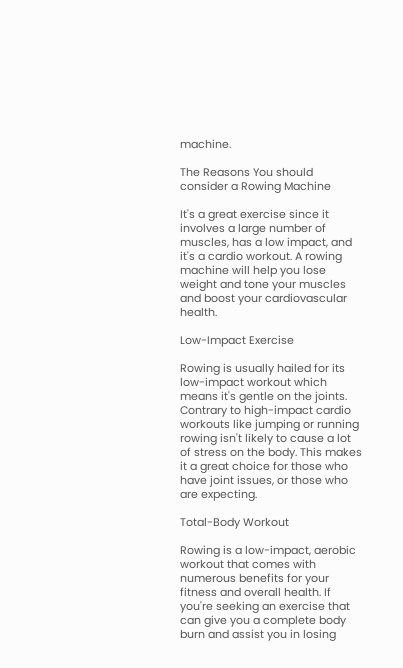machine.

The Reasons You should consider a Rowing Machine

It's a great exercise since it involves a large number of muscles, has a low impact, and it's a cardio workout. A rowing machine will help you lose weight and tone your muscles and boost your cardiovascular health.

Low-Impact Exercise

Rowing is usually hailed for its low-impact workout which means it's gentle on the joints. Contrary to high-impact cardio workouts like jumping or running rowing isn't likely to cause a lot of stress on the body. This makes it a great choice for those who have joint issues, or those who are expecting.

Total-Body Workout

Rowing is a low-impact, aerobic workout that comes with numerous benefits for your fitness and overall health. If you're seeking an exercise that can give you a complete body burn and assist you in losing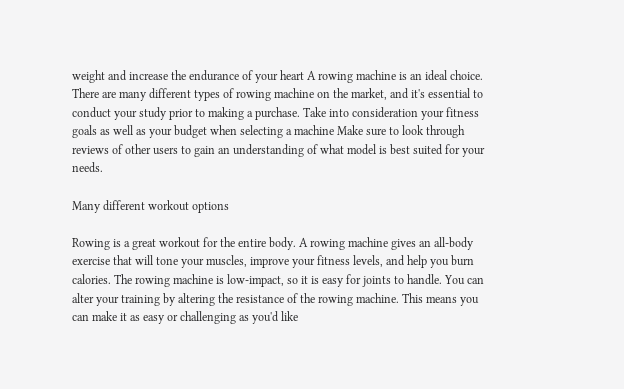weight and increase the endurance of your heart A rowing machine is an ideal choice.
There are many different types of rowing machine on the market, and it's essential to conduct your study prior to making a purchase. Take into consideration your fitness goals as well as your budget when selecting a machine Make sure to look through reviews of other users to gain an understanding of what model is best suited for your needs.

Many different workout options

Rowing is a great workout for the entire body. A rowing machine gives an all-body exercise that will tone your muscles, improve your fitness levels, and help you burn calories. The rowing machine is low-impact, so it is easy for joints to handle. You can alter your training by altering the resistance of the rowing machine. This means you can make it as easy or challenging as you'd like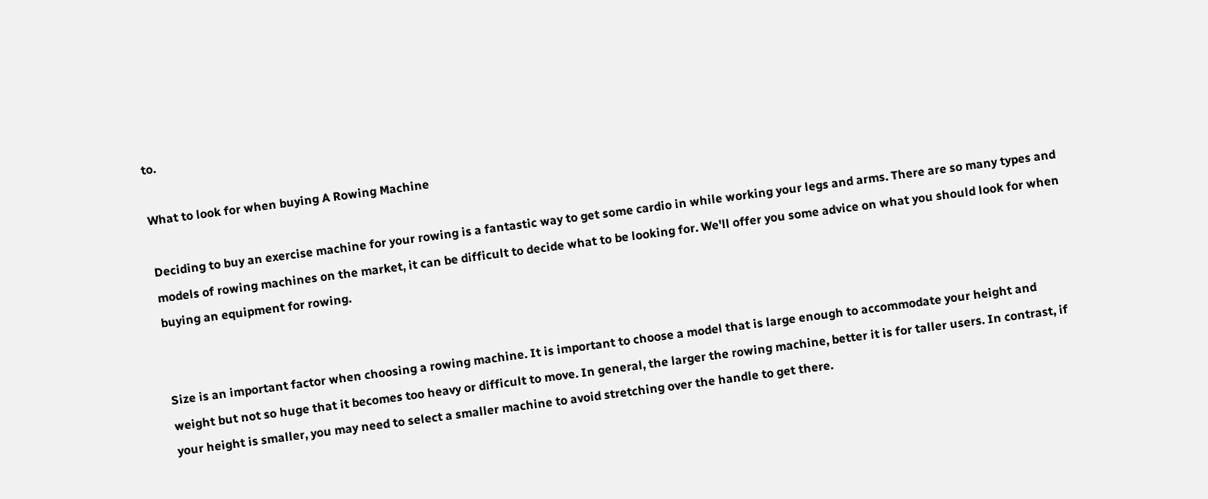to.

What to look for when buying A Rowing Machine

Deciding to buy an exercise machine for your rowing is a fantastic way to get some cardio in while working your legs and arms. There are so many types and models of rowing machines on the market, it can be difficult to decide what to be looking for. We'll offer you some advice on what you should look for when buying an equipment for rowing.


Size is an important factor when choosing a rowing machine. It is important to choose a model that is large enough to accommodate your height and weight but not so huge that it becomes too heavy or difficult to move. In general, the larger the rowing machine, better it is for taller users. In contrast, if your height is smaller, you may need to select a smaller machine to avoid stretching over the handle to get there.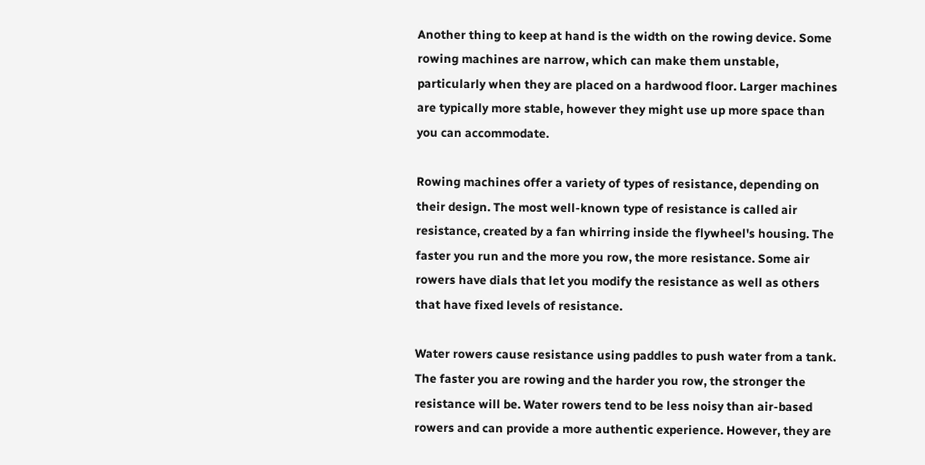Another thing to keep at hand is the width on the rowing device. Some rowing machines are narrow, which can make them unstable, particularly when they are placed on a hardwood floor. Larger machines are typically more stable, however they might use up more space than you can accommodate.

Rowing machines offer a variety of types of resistance, depending on their design. The most well-known type of resistance is called air resistance, created by a fan whirring inside the flywheel's housing. The faster you run and the more you row, the more resistance. Some air rowers have dials that let you modify the resistance as well as others that have fixed levels of resistance.

Water rowers cause resistance using paddles to push water from a tank. The faster you are rowing and the harder you row, the stronger the resistance will be. Water rowers tend to be less noisy than air-based rowers and can provide a more authentic experience. However, they are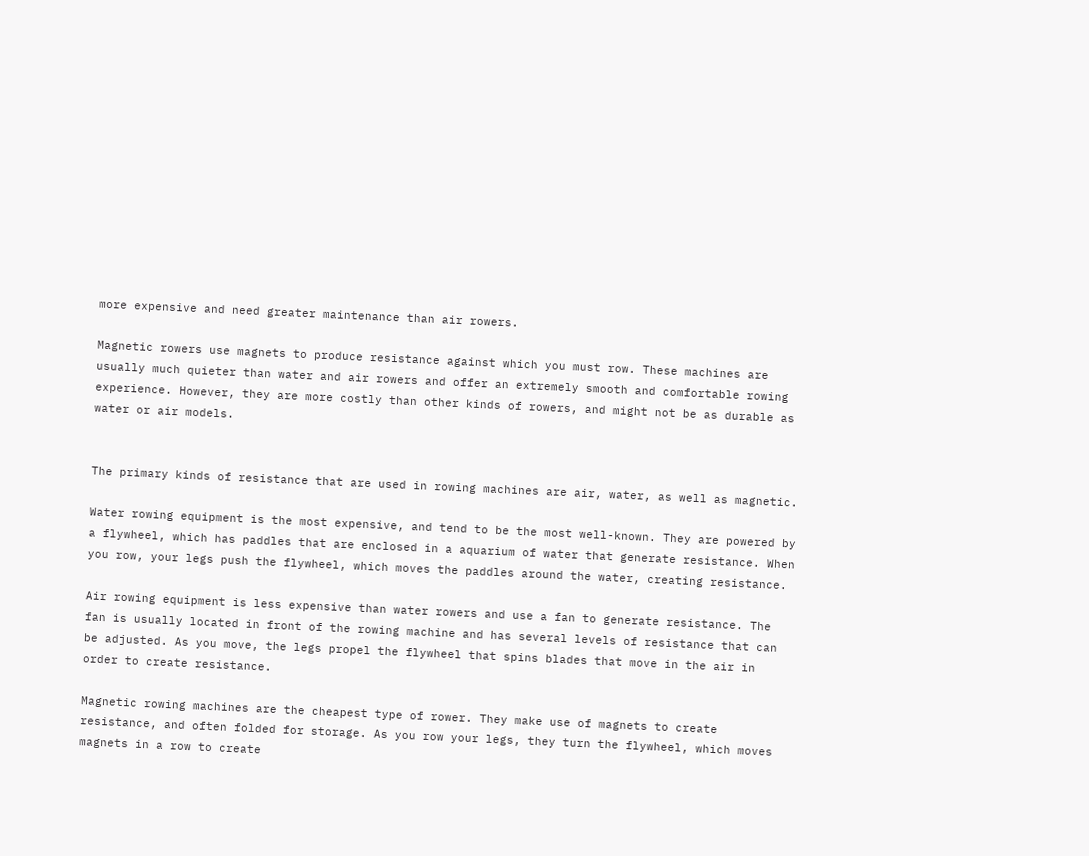more expensive and need greater maintenance than air rowers.

Magnetic rowers use magnets to produce resistance against which you must row. These machines are usually much quieter than water and air rowers and offer an extremely smooth and comfortable rowing experience. However, they are more costly than other kinds of rowers, and might not be as durable as water or air models.


The primary kinds of resistance that are used in rowing machines are air, water, as well as magnetic.

Water rowing equipment is the most expensive, and tend to be the most well-known. They are powered by a flywheel, which has paddles that are enclosed in a aquarium of water that generate resistance. When you row, your legs push the flywheel, which moves the paddles around the water, creating resistance.

Air rowing equipment is less expensive than water rowers and use a fan to generate resistance. The fan is usually located in front of the rowing machine and has several levels of resistance that can be adjusted. As you move, the legs propel the flywheel that spins blades that move in the air in order to create resistance.

Magnetic rowing machines are the cheapest type of rower. They make use of magnets to create resistance, and often folded for storage. As you row your legs, they turn the flywheel, which moves magnets in a row to create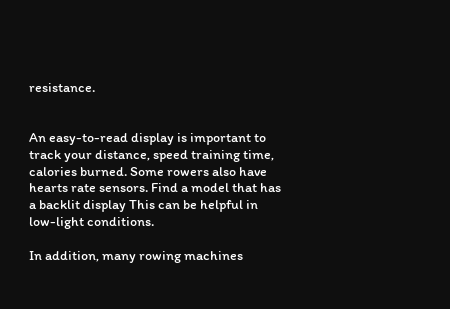resistance.


An easy-to-read display is important to track your distance, speed training time, calories burned. Some rowers also have hearts rate sensors. Find a model that has a backlit display This can be helpful in low-light conditions.

In addition, many rowing machines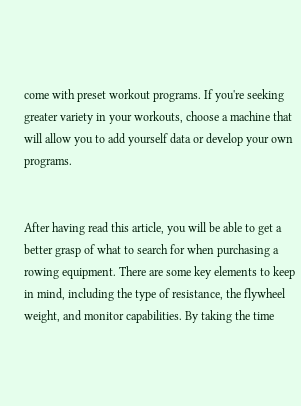come with preset workout programs. If you're seeking greater variety in your workouts, choose a machine that will allow you to add yourself data or develop your own programs.


After having read this article, you will be able to get a better grasp of what to search for when purchasing a rowing equipment. There are some key elements to keep in mind, including the type of resistance, the flywheel weight, and monitor capabilities. By taking the time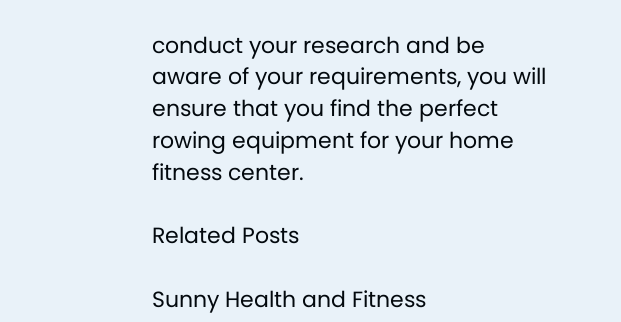conduct your research and be aware of your requirements, you will ensure that you find the perfect rowing equipment for your home fitness center.

Related Posts

Sunny Health and Fitness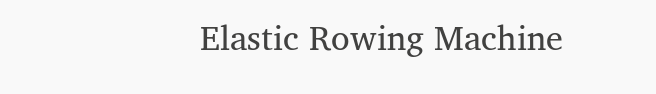Elastic Rowing Machine